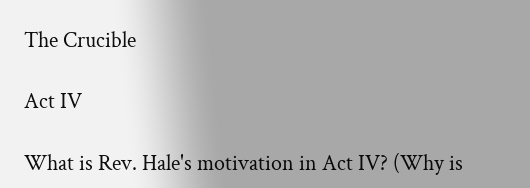The Crucible

Act IV

What is Rev. Hale's motivation in Act IV? (Why is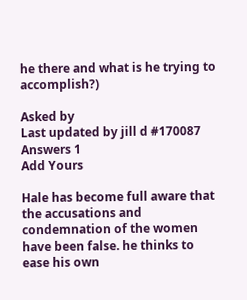he there and what is he trying to accomplish?)

Asked by
Last updated by jill d #170087
Answers 1
Add Yours

Hale has become full aware that the accusations and condemnation of the women have been false. he thinks to ease his own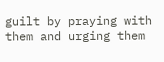guilt by praying with them and urging them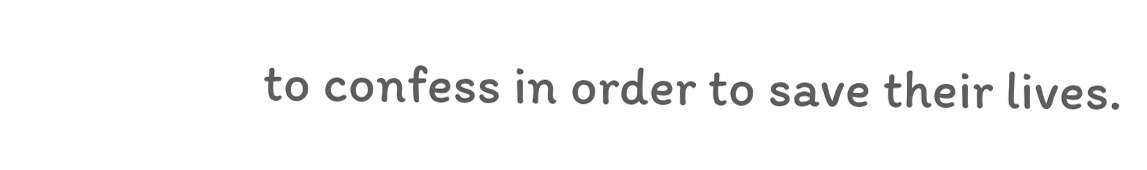to confess in order to save their lives.